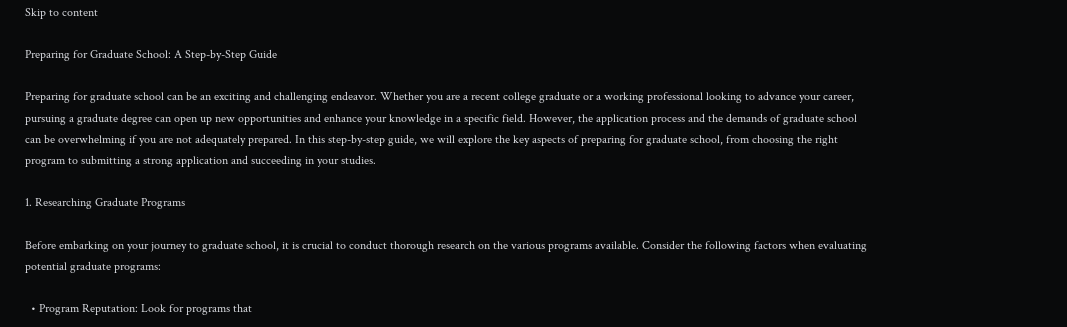Skip to content

Preparing for Graduate School: A Step-by-Step Guide

Preparing for graduate school can be an exciting and challenging endeavor. Whether you are a recent college graduate or a working professional looking to advance your career, pursuing a graduate degree can open up new opportunities and enhance your knowledge in a specific field. However, the application process and the demands of graduate school can be overwhelming if you are not adequately prepared. In this step-by-step guide, we will explore the key aspects of preparing for graduate school, from choosing the right program to submitting a strong application and succeeding in your studies.

1. Researching Graduate Programs

Before embarking on your journey to graduate school, it is crucial to conduct thorough research on the various programs available. Consider the following factors when evaluating potential graduate programs:

  • Program Reputation: Look for programs that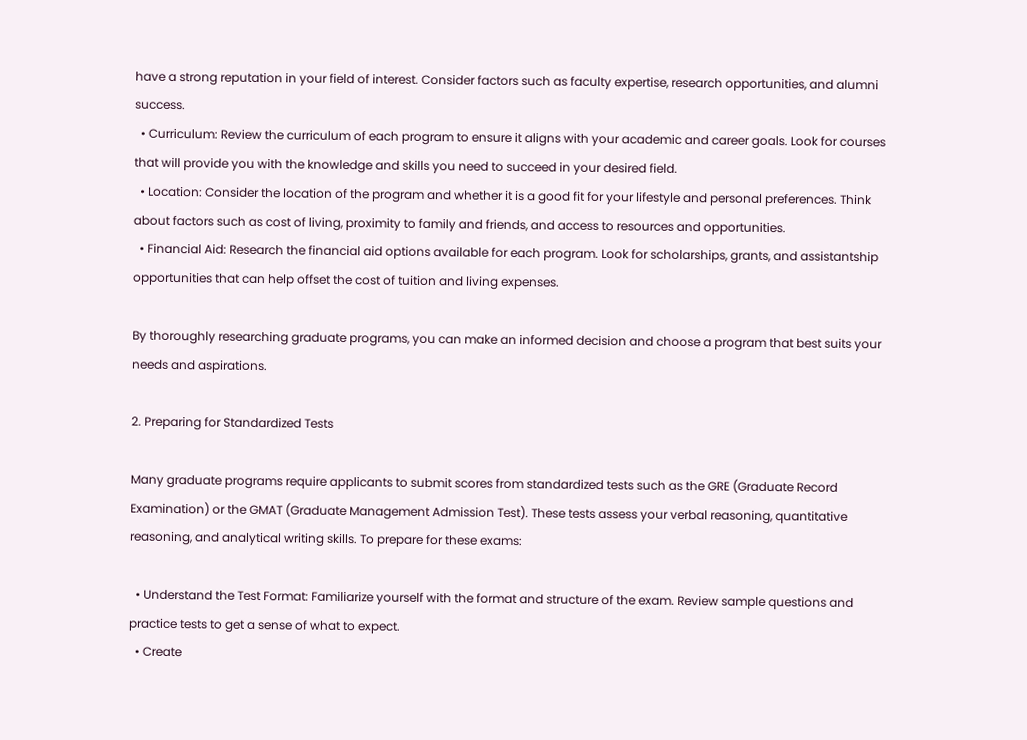have a strong reputation in your field of interest. Consider factors such as faculty expertise, research opportunities, and alumni success.
  • Curriculum: Review the curriculum of each program to ensure it aligns with your academic and career goals. Look for courses that will provide you with the knowledge and skills you need to succeed in your desired field.
  • Location: Consider the location of the program and whether it is a good fit for your lifestyle and personal preferences. Think about factors such as cost of living, proximity to family and friends, and access to resources and opportunities.
  • Financial Aid: Research the financial aid options available for each program. Look for scholarships, grants, and assistantship opportunities that can help offset the cost of tuition and living expenses.

By thoroughly researching graduate programs, you can make an informed decision and choose a program that best suits your needs and aspirations.

2. Preparing for Standardized Tests

Many graduate programs require applicants to submit scores from standardized tests such as the GRE (Graduate Record Examination) or the GMAT (Graduate Management Admission Test). These tests assess your verbal reasoning, quantitative reasoning, and analytical writing skills. To prepare for these exams:

  • Understand the Test Format: Familiarize yourself with the format and structure of the exam. Review sample questions and practice tests to get a sense of what to expect.
  • Create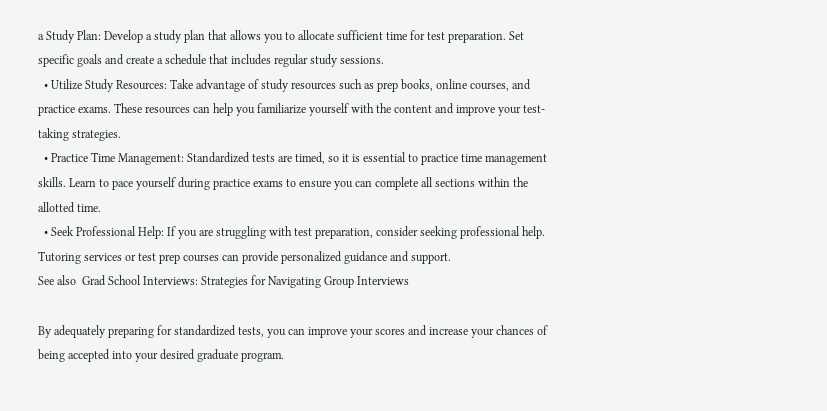a Study Plan: Develop a study plan that allows you to allocate sufficient time for test preparation. Set specific goals and create a schedule that includes regular study sessions.
  • Utilize Study Resources: Take advantage of study resources such as prep books, online courses, and practice exams. These resources can help you familiarize yourself with the content and improve your test-taking strategies.
  • Practice Time Management: Standardized tests are timed, so it is essential to practice time management skills. Learn to pace yourself during practice exams to ensure you can complete all sections within the allotted time.
  • Seek Professional Help: If you are struggling with test preparation, consider seeking professional help. Tutoring services or test prep courses can provide personalized guidance and support.
See also  Grad School Interviews: Strategies for Navigating Group Interviews

By adequately preparing for standardized tests, you can improve your scores and increase your chances of being accepted into your desired graduate program.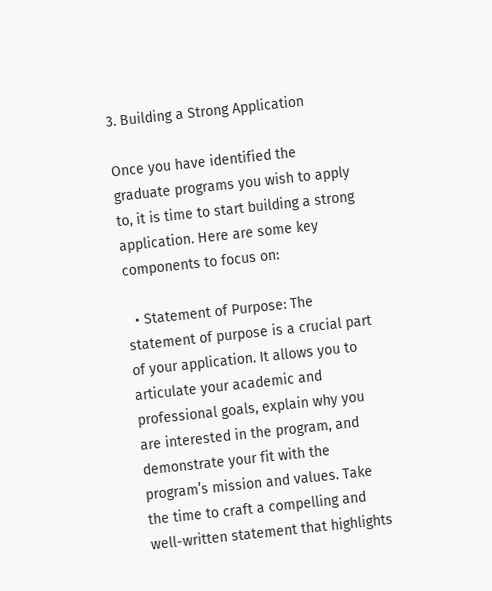3. Building a Strong Application

Once you have identified the graduate programs you wish to apply to, it is time to start building a strong application. Here are some key components to focus on:

  • Statement of Purpose: The statement of purpose is a crucial part of your application. It allows you to articulate your academic and professional goals, explain why you are interested in the program, and demonstrate your fit with the program’s mission and values. Take the time to craft a compelling and well-written statement that highlights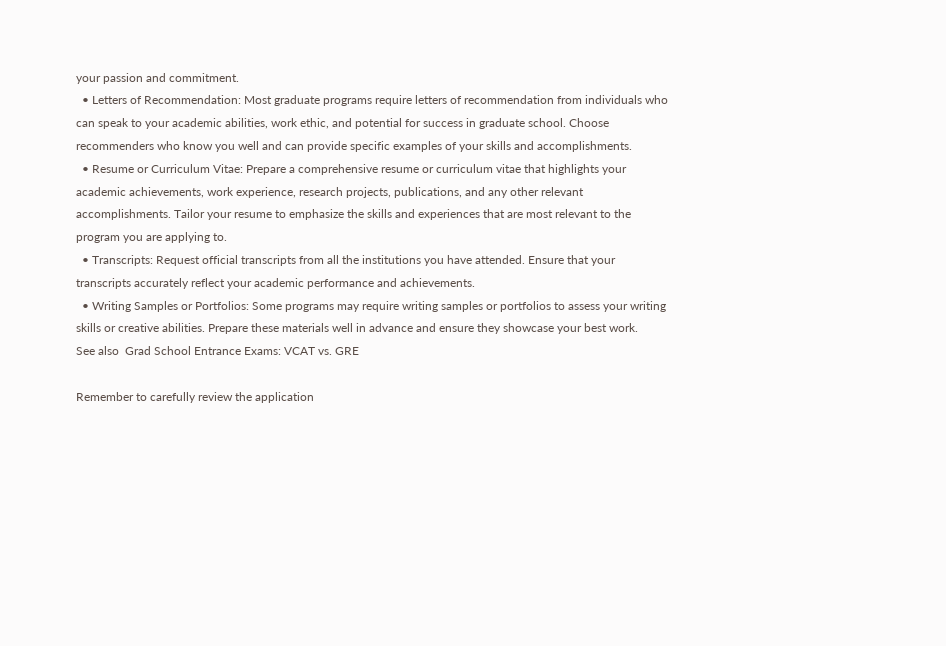your passion and commitment.
  • Letters of Recommendation: Most graduate programs require letters of recommendation from individuals who can speak to your academic abilities, work ethic, and potential for success in graduate school. Choose recommenders who know you well and can provide specific examples of your skills and accomplishments.
  • Resume or Curriculum Vitae: Prepare a comprehensive resume or curriculum vitae that highlights your academic achievements, work experience, research projects, publications, and any other relevant accomplishments. Tailor your resume to emphasize the skills and experiences that are most relevant to the program you are applying to.
  • Transcripts: Request official transcripts from all the institutions you have attended. Ensure that your transcripts accurately reflect your academic performance and achievements.
  • Writing Samples or Portfolios: Some programs may require writing samples or portfolios to assess your writing skills or creative abilities. Prepare these materials well in advance and ensure they showcase your best work.
See also  Grad School Entrance Exams: VCAT vs. GRE

Remember to carefully review the application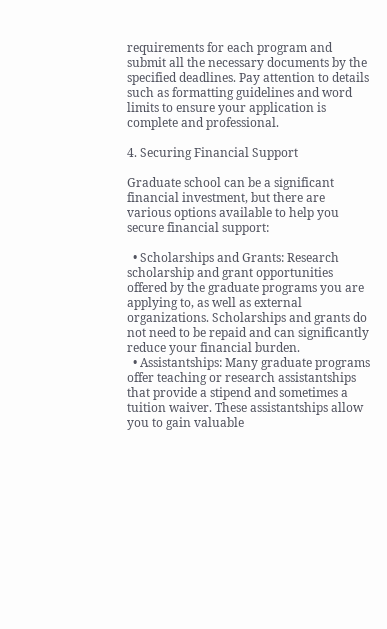requirements for each program and submit all the necessary documents by the specified deadlines. Pay attention to details such as formatting guidelines and word limits to ensure your application is complete and professional.

4. Securing Financial Support

Graduate school can be a significant financial investment, but there are various options available to help you secure financial support:

  • Scholarships and Grants: Research scholarship and grant opportunities offered by the graduate programs you are applying to, as well as external organizations. Scholarships and grants do not need to be repaid and can significantly reduce your financial burden.
  • Assistantships: Many graduate programs offer teaching or research assistantships that provide a stipend and sometimes a tuition waiver. These assistantships allow you to gain valuable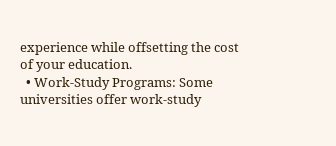experience while offsetting the cost of your education.
  • Work-Study Programs: Some universities offer work-study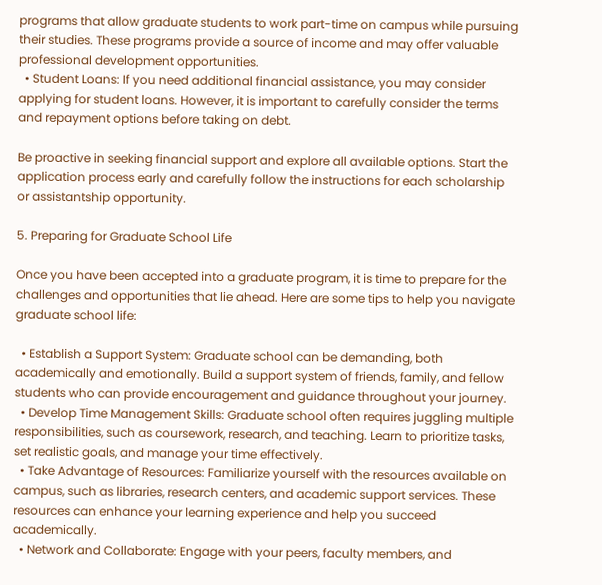programs that allow graduate students to work part-time on campus while pursuing their studies. These programs provide a source of income and may offer valuable professional development opportunities.
  • Student Loans: If you need additional financial assistance, you may consider applying for student loans. However, it is important to carefully consider the terms and repayment options before taking on debt.

Be proactive in seeking financial support and explore all available options. Start the application process early and carefully follow the instructions for each scholarship or assistantship opportunity.

5. Preparing for Graduate School Life

Once you have been accepted into a graduate program, it is time to prepare for the challenges and opportunities that lie ahead. Here are some tips to help you navigate graduate school life:

  • Establish a Support System: Graduate school can be demanding, both academically and emotionally. Build a support system of friends, family, and fellow students who can provide encouragement and guidance throughout your journey.
  • Develop Time Management Skills: Graduate school often requires juggling multiple responsibilities, such as coursework, research, and teaching. Learn to prioritize tasks, set realistic goals, and manage your time effectively.
  • Take Advantage of Resources: Familiarize yourself with the resources available on campus, such as libraries, research centers, and academic support services. These resources can enhance your learning experience and help you succeed academically.
  • Network and Collaborate: Engage with your peers, faculty members, and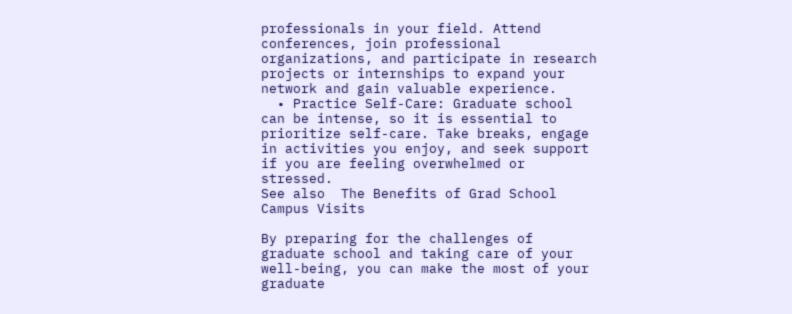professionals in your field. Attend conferences, join professional organizations, and participate in research projects or internships to expand your network and gain valuable experience.
  • Practice Self-Care: Graduate school can be intense, so it is essential to prioritize self-care. Take breaks, engage in activities you enjoy, and seek support if you are feeling overwhelmed or stressed.
See also  The Benefits of Grad School Campus Visits

By preparing for the challenges of graduate school and taking care of your well-being, you can make the most of your graduate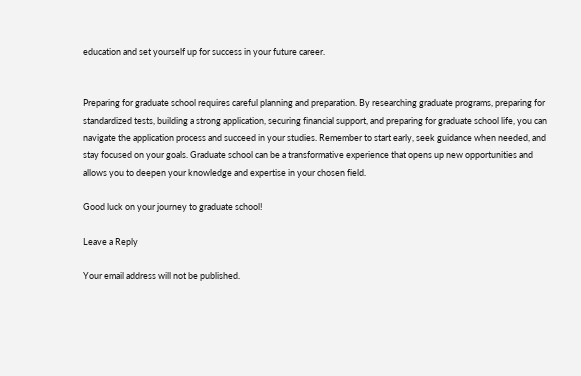education and set yourself up for success in your future career.


Preparing for graduate school requires careful planning and preparation. By researching graduate programs, preparing for standardized tests, building a strong application, securing financial support, and preparing for graduate school life, you can navigate the application process and succeed in your studies. Remember to start early, seek guidance when needed, and stay focused on your goals. Graduate school can be a transformative experience that opens up new opportunities and allows you to deepen your knowledge and expertise in your chosen field.

Good luck on your journey to graduate school!

Leave a Reply

Your email address will not be published.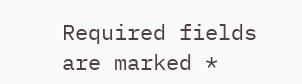Required fields are marked *